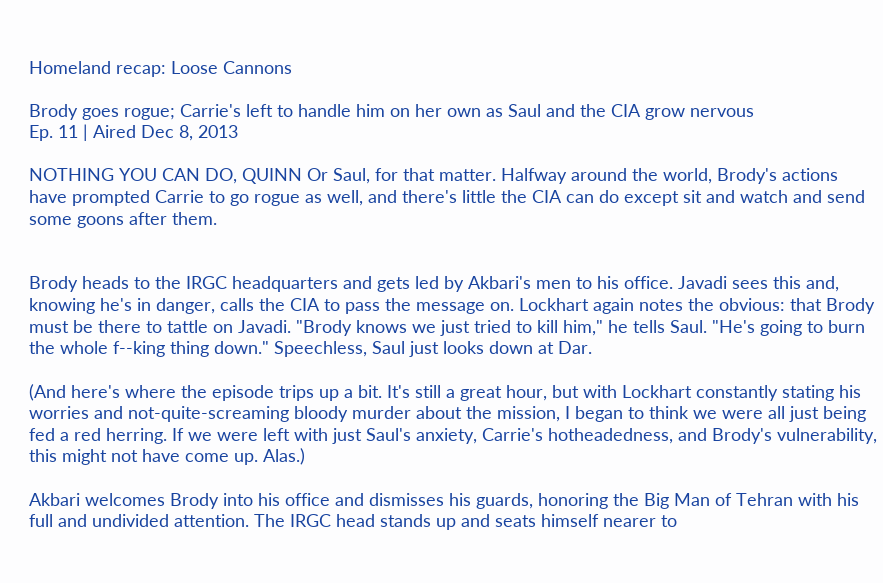Homeland recap: Loose Cannons

Brody goes rogue; Carrie's left to handle him on her own as Saul and the CIA grow nervous
Ep. 11 | Aired Dec 8, 2013

NOTHING YOU CAN DO, QUINN Or Saul, for that matter. Halfway around the world, Brody's actions have prompted Carrie to go rogue as well, and there's little the CIA can do except sit and watch and send some goons after them.


Brody heads to the IRGC headquarters and gets led by Akbari's men to his office. Javadi sees this and, knowing he's in danger, calls the CIA to pass the message on. Lockhart again notes the obvious: that Brody must be there to tattle on Javadi. "Brody knows we just tried to kill him," he tells Saul. "He's going to burn the whole f--king thing down." Speechless, Saul just looks down at Dar.

(And here's where the episode trips up a bit. It's still a great hour, but with Lockhart constantly stating his worries and not-quite-screaming bloody murder about the mission, I began to think we were all just being fed a red herring. If we were left with just Saul's anxiety, Carrie's hotheadedness, and Brody's vulnerability, this might not have come up. Alas.)

Akbari welcomes Brody into his office and dismisses his guards, honoring the Big Man of Tehran with his full and undivided attention. The IRGC head stands up and seats himself nearer to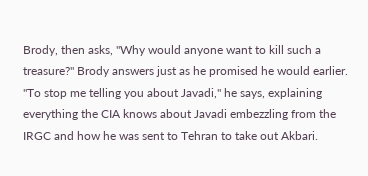Brody, then asks, "Why would anyone want to kill such a treasure?" Brody answers just as he promised he would earlier. "To stop me telling you about Javadi," he says, explaining everything the CIA knows about Javadi embezzling from the IRGC and how he was sent to Tehran to take out Akbari.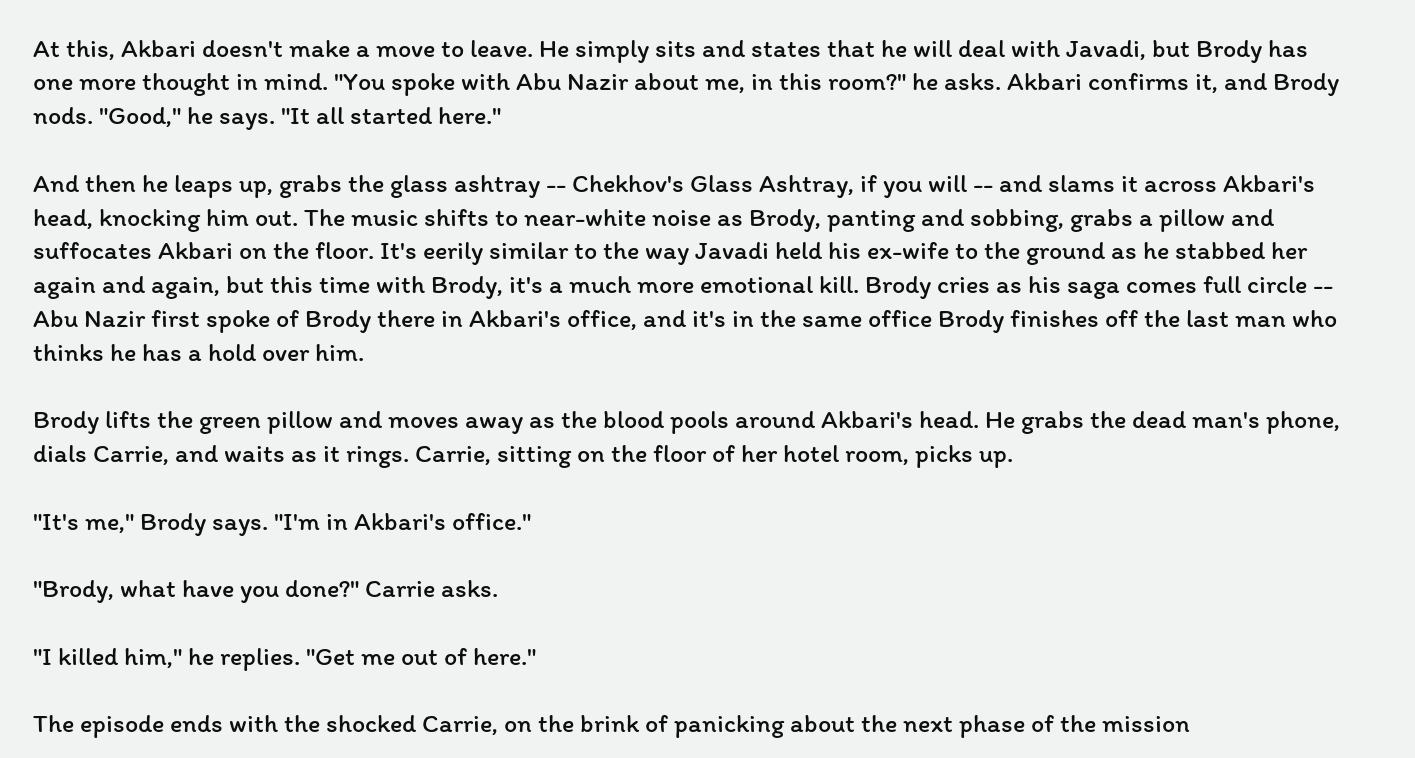At this, Akbari doesn't make a move to leave. He simply sits and states that he will deal with Javadi, but Brody has one more thought in mind. "You spoke with Abu Nazir about me, in this room?" he asks. Akbari confirms it, and Brody nods. "Good," he says. "It all started here."

And then he leaps up, grabs the glass ashtray -- Chekhov's Glass Ashtray, if you will -- and slams it across Akbari's head, knocking him out. The music shifts to near-white noise as Brody, panting and sobbing, grabs a pillow and suffocates Akbari on the floor. It's eerily similar to the way Javadi held his ex-wife to the ground as he stabbed her again and again, but this time with Brody, it's a much more emotional kill. Brody cries as his saga comes full circle -- Abu Nazir first spoke of Brody there in Akbari's office, and it's in the same office Brody finishes off the last man who thinks he has a hold over him.

Brody lifts the green pillow and moves away as the blood pools around Akbari's head. He grabs the dead man's phone, dials Carrie, and waits as it rings. Carrie, sitting on the floor of her hotel room, picks up.

"It's me," Brody says. "I'm in Akbari's office."

"Brody, what have you done?" Carrie asks.

"I killed him," he replies. "Get me out of here."

The episode ends with the shocked Carrie, on the brink of panicking about the next phase of the mission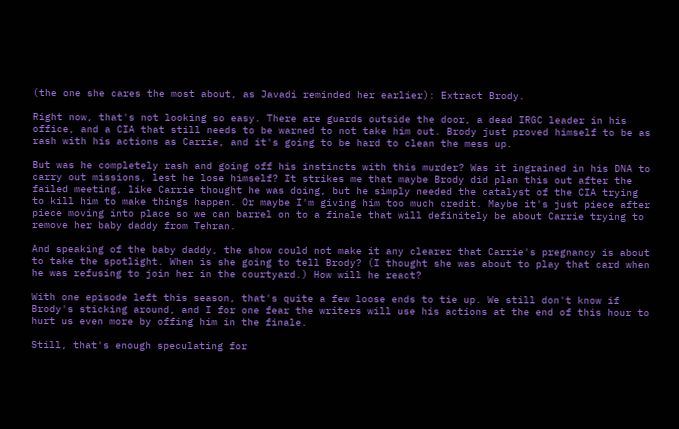(the one she cares the most about, as Javadi reminded her earlier): Extract Brody.

Right now, that's not looking so easy. There are guards outside the door, a dead IRGC leader in his office, and a CIA that still needs to be warned to not take him out. Brody just proved himself to be as rash with his actions as Carrie, and it's going to be hard to clean the mess up.

But was he completely rash and going off his instincts with this murder? Was it ingrained in his DNA to carry out missions, lest he lose himself? It strikes me that maybe Brody did plan this out after the failed meeting, like Carrie thought he was doing, but he simply needed the catalyst of the CIA trying to kill him to make things happen. Or maybe I'm giving him too much credit. Maybe it's just piece after piece moving into place so we can barrel on to a finale that will definitely be about Carrie trying to remove her baby daddy from Tehran.

And speaking of the baby daddy, the show could not make it any clearer that Carrie's pregnancy is about to take the spotlight. When is she going to tell Brody? (I thought she was about to play that card when he was refusing to join her in the courtyard.) How will he react?

With one episode left this season, that's quite a few loose ends to tie up. We still don't know if Brody's sticking around, and I for one fear the writers will use his actions at the end of this hour to hurt us even more by offing him in the finale.

Still, that's enough speculating for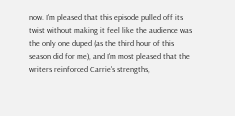now. I'm pleased that this episode pulled off its twist without making it feel like the audience was the only one duped (as the third hour of this season did for me), and I'm most pleased that the writers reinforced Carrie's strengths,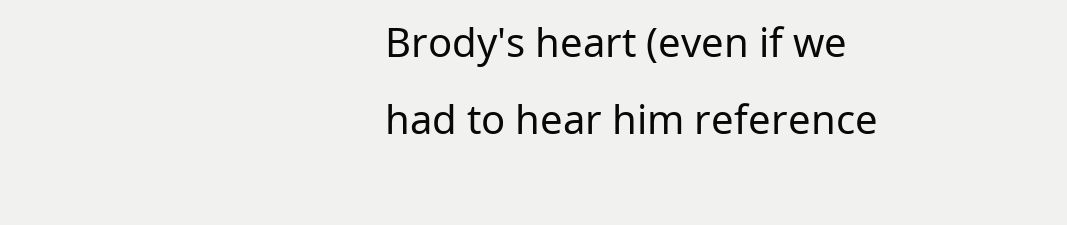Brody's heart (even if we had to hear him reference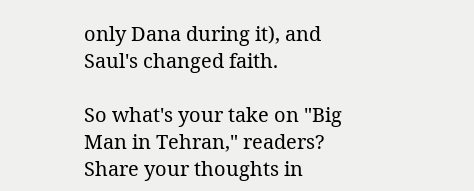only Dana during it), and Saul's changed faith.

So what's your take on "Big Man in Tehran," readers? Share your thoughts in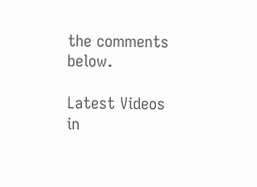the comments below.

Latest Videos in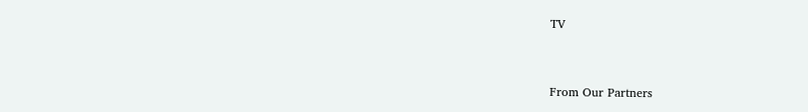TV


From Our Partners